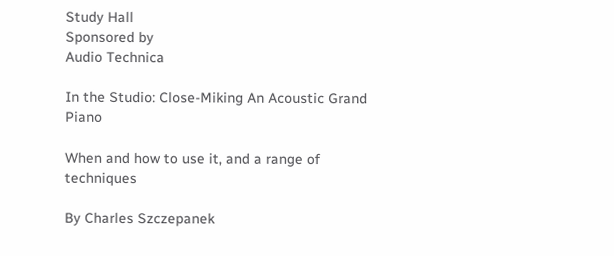Study Hall
Sponsored by
Audio Technica

In the Studio: Close-Miking An Acoustic Grand Piano

When and how to use it, and a range of techniques

By Charles Szczepanek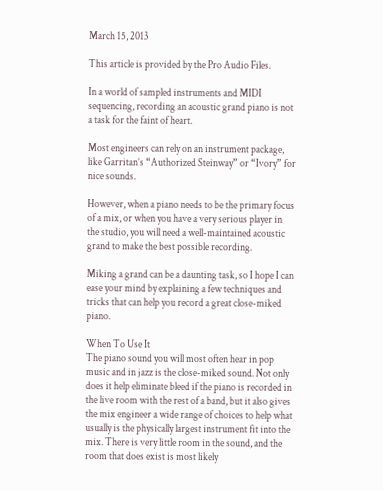March 15, 2013

This article is provided by the Pro Audio Files.

In a world of sampled instruments and MIDI sequencing, recording an acoustic grand piano is not a task for the faint of heart.

Most engineers can rely on an instrument package, like Garritan’s “Authorized Steinway” or “Ivory” for nice sounds.

However, when a piano needs to be the primary focus of a mix, or when you have a very serious player in the studio, you will need a well-maintained acoustic grand to make the best possible recording.

Miking a grand can be a daunting task, so I hope I can ease your mind by explaining a few techniques and tricks that can help you record a great close-miked piano.

When To Use It
The piano sound you will most often hear in pop music and in jazz is the close-miked sound. Not only does it help eliminate bleed if the piano is recorded in the live room with the rest of a band, but it also gives the mix engineer a wide range of choices to help what usually is the physically largest instrument fit into the mix. There is very little room in the sound, and the room that does exist is most likely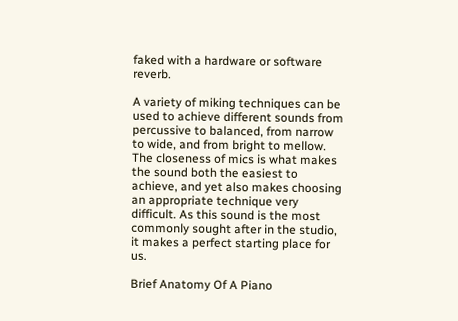faked with a hardware or software reverb.

A variety of miking techniques can be used to achieve different sounds from percussive to balanced, from narrow to wide, and from bright to mellow. The closeness of mics is what makes the sound both the easiest to achieve, and yet also makes choosing an appropriate technique very difficult. As this sound is the most commonly sought after in the studio, it makes a perfect starting place for us.

Brief Anatomy Of A Piano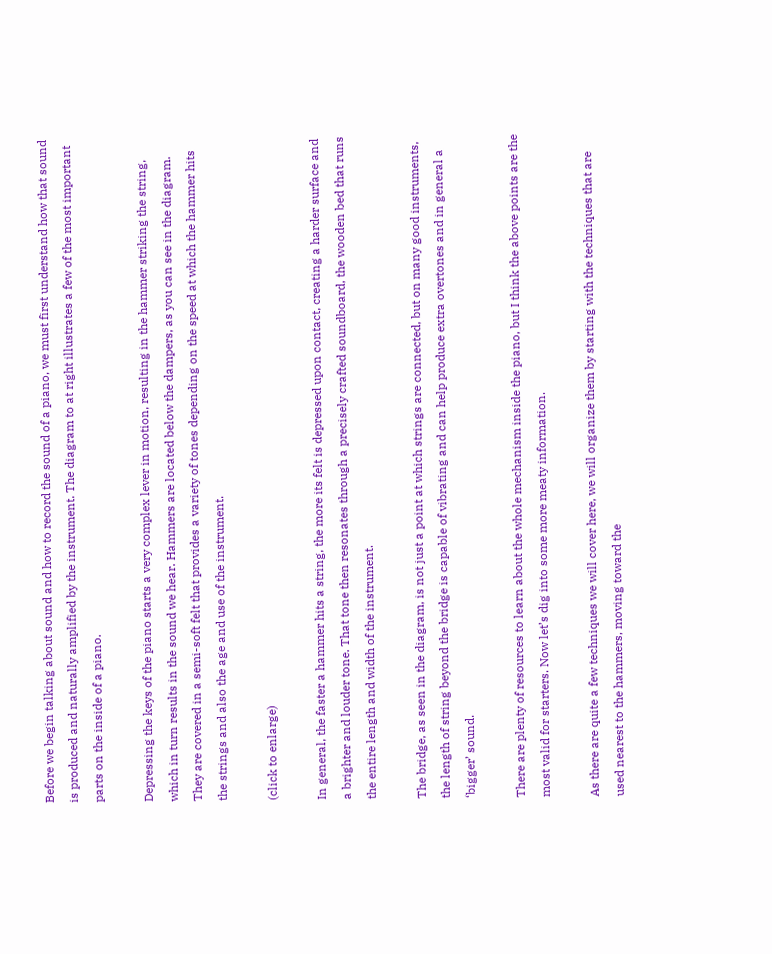Before we begin talking about sound and how to record the sound of a piano, we must first understand how that sound is produced and naturally amplified by the instrument. The diagram to at right illustrates a few of the most important parts on the inside of a piano.

Depressing the keys of the piano starts a very complex lever in motion, resulting in the hammer striking the string, which in turn results in the sound we hear. Hammers are located below the dampers, as you can see in the diagram. They are covered in a semi-soft felt that provides a variety of tones depending on the speed at which the hammer hits the strings and also the age and use of the instrument.

(click to enlarge)

In general, the faster a hammer hits a string, the more its felt is depressed upon contact, creating a harder surface and a brighter and louder tone. That tone then resonates through a precisely crafted soundboard, the wooden bed that runs the entire length and width of the instrument.

The bridge, as seen in the diagram, is not just a point at which strings are connected, but on many good instruments, the length of string beyond the bridge is capable of vibrating and can help produce extra overtones and in general a ‘bigger’ sound.

There are plenty of resources to learn about the whole mechanism inside the piano, but I think the above points are the most valid for starters. Now let’s dig into some more meaty information.

As there are quite a few techniques we will cover here, we will organize them by starting with the techniques that are used nearest to the hammers, moving toward the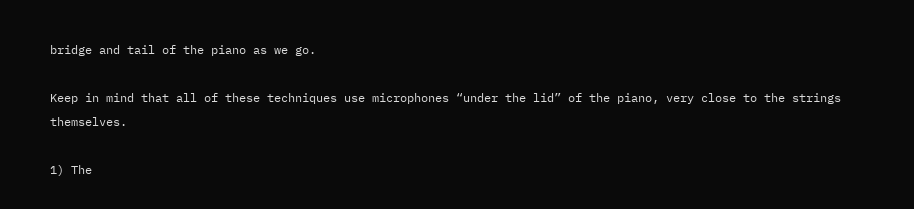bridge and tail of the piano as we go.

Keep in mind that all of these techniques use microphones “under the lid” of the piano, very close to the strings themselves.

1) The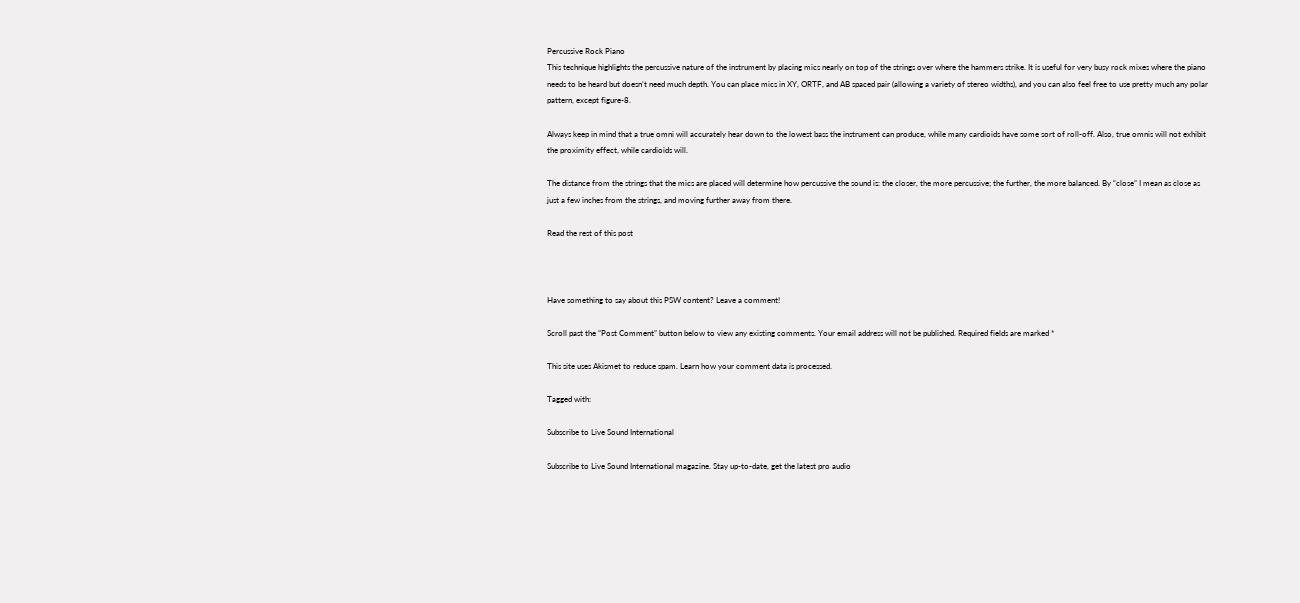Percussive Rock Piano
This technique highlights the percussive nature of the instrument by placing mics nearly on top of the strings over where the hammers strike. It is useful for very busy rock mixes where the piano needs to be heard but doesn’t need much depth. You can place mics in XY, ORTF, and AB spaced pair (allowing a variety of stereo widths), and you can also feel free to use pretty much any polar pattern, except figure-8.

Always keep in mind that a true omni will accurately hear down to the lowest bass the instrument can produce, while many cardioids have some sort of roll-off. Also, true omnis will not exhibit the proximity effect, while cardioids will.

The distance from the strings that the mics are placed will determine how percussive the sound is: the closer, the more percussive; the further, the more balanced. By “close” I mean as close as just a few inches from the strings, and moving further away from there.

Read the rest of this post



Have something to say about this PSW content? Leave a comment!

Scroll past the ”Post Comment” button below to view any existing comments. Your email address will not be published. Required fields are marked *

This site uses Akismet to reduce spam. Learn how your comment data is processed.

Tagged with:

Subscribe to Live Sound International

Subscribe to Live Sound International magazine. Stay up-to-date, get the latest pro audio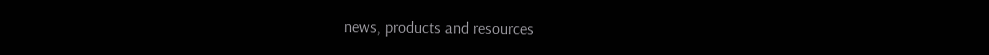news, products and resources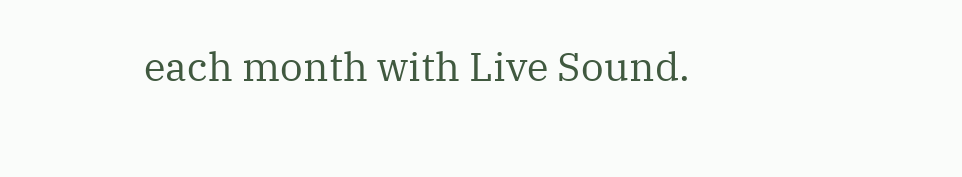each month with Live Sound.